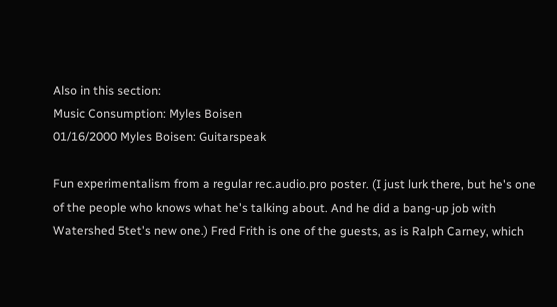Also in this section:
Music Consumption: Myles Boisen
01/16/2000 Myles Boisen: Guitarspeak

Fun experimentalism from a regular rec.audio.pro poster. (I just lurk there, but he's one of the people who knows what he's talking about. And he did a bang-up job with Watershed 5tet's new one.) Fred Frith is one of the guests, as is Ralph Carney, which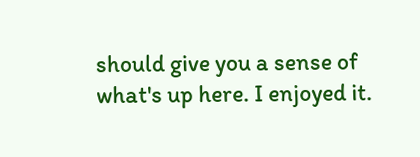should give you a sense of what's up here. I enjoyed it.